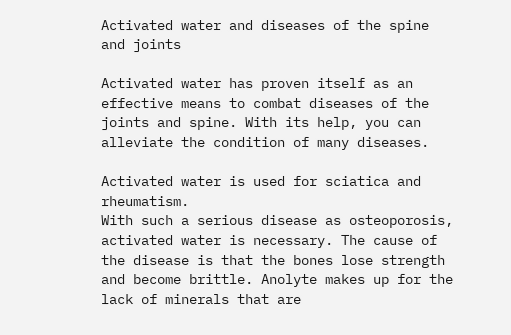Activated water and diseases of the spine and joints

Activated water has proven itself as an effective means to combat diseases of the joints and spine. With its help, you can alleviate the condition of many diseases.

Activated water is used for sciatica and rheumatism.
With such a serious disease as osteoporosis, activated water is necessary. The cause of the disease is that the bones lose strength and become brittle. Anolyte makes up for the lack of minerals that are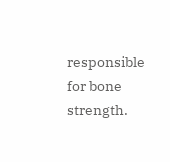responsible for bone strength.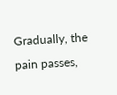Gradually, the pain passes,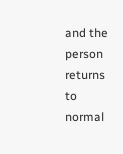and the person returns to normal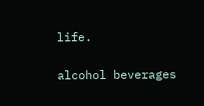life.

alcohol beverages